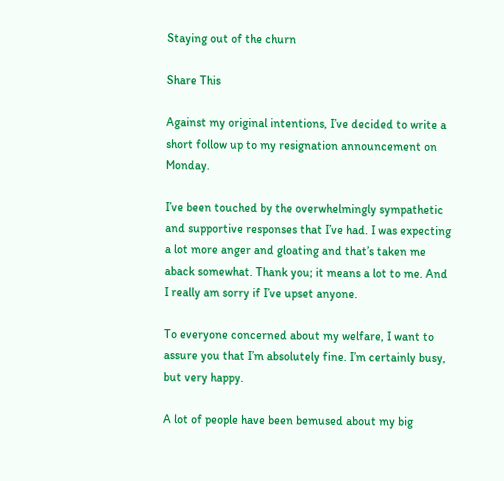Staying out of the churn

Share This

Against my original intentions, I’ve decided to write a short follow up to my resignation announcement on Monday.

I’ve been touched by the overwhelmingly sympathetic and supportive responses that I’ve had. I was expecting a lot more anger and gloating and that’s taken me aback somewhat. Thank you; it means a lot to me. And I really am sorry if I’ve upset anyone.

To everyone concerned about my welfare, I want to assure you that I’m absolutely fine. I’m certainly busy, but very happy.

A lot of people have been bemused about my big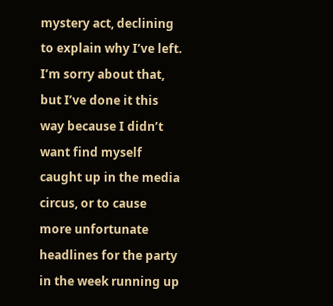mystery act, declining to explain why I’ve left. I’m sorry about that, but I’ve done it this way because I didn’t want find myself caught up in the media circus, or to cause more unfortunate headlines for the party in the week running up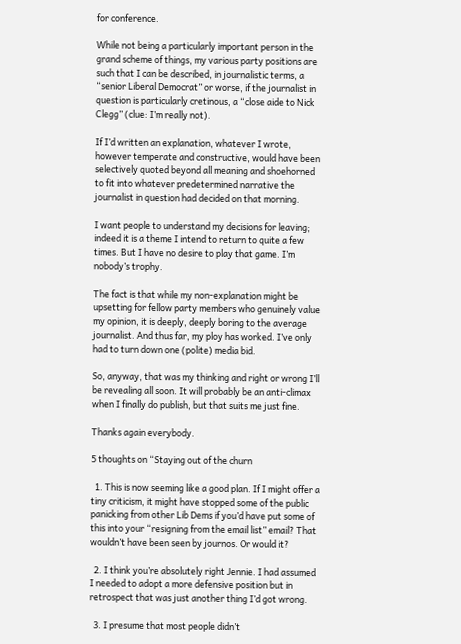for conference.

While not being a particularly important person in the grand scheme of things, my various party positions are such that I can be described, in journalistic terms, a “senior Liberal Democrat” or worse, if the journalist in question is particularly cretinous, a “close aide to Nick Clegg” (clue: I’m really not).

If I’d written an explanation, whatever I wrote, however temperate and constructive, would have been selectively quoted beyond all meaning and shoehorned to fit into whatever predetermined narrative the journalist in question had decided on that morning.

I want people to understand my decisions for leaving; indeed it is a theme I intend to return to quite a few times. But I have no desire to play that game. I’m nobody’s trophy.

The fact is that while my non-explanation might be upsetting for fellow party members who genuinely value my opinion, it is deeply, deeply boring to the average journalist. And thus far, my ploy has worked. I’ve only had to turn down one (polite) media bid.

So, anyway, that was my thinking and right or wrong I’ll be revealing all soon. It will probably be an anti-climax when I finally do publish, but that suits me just fine.

Thanks again everybody.

5 thoughts on “Staying out of the churn

  1. This is now seeming like a good plan. If I might offer a tiny criticism, it might have stopped some of the public panicking from other Lib Dems if you’d have put some of this into your “resigning from the email list” email? That wouldn’t have been seen by journos. Or would it?

  2. I think you’re absolutely right Jennie. I had assumed I needed to adopt a more defensive position but in retrospect that was just another thing I’d got wrong.

  3. I presume that most people didn’t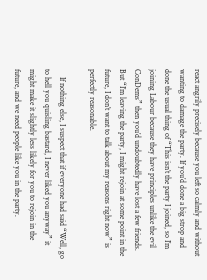react angrily precisely because you left so calmly and without wanting to damage the party. If you’d done a big strop and done the usual thing of “This isn’t the party I joined, so I’m joining Labour because they have principles unlike the evil ConDems” then you’d undoubtedly have lost a few friends. But “I’m leaving the party, I might rejoin at some point in the future, I don’t want to talk about my reasons right now” is perfectly reasonable.

    If nothing else, I suspect that if everyone had said “Well, go to hell you quisling bastard, I never liked you anyway” it might make it slightly less likely for you to rejoin in the future, and we need people like you in the party.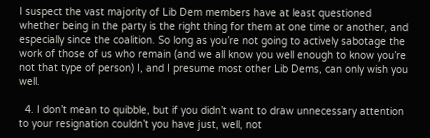I suspect the vast majority of Lib Dem members have at least questioned whether being in the party is the right thing for them at one time or another, and especially since the coalition. So long as you’re not going to actively sabotage the work of those of us who remain (and we all know you well enough to know you’re not that type of person) I, and I presume most other Lib Dems, can only wish you well.

  4. I don’t mean to quibble, but if you didn’t want to draw unnecessary attention to your resignation couldn’t you have just, well, not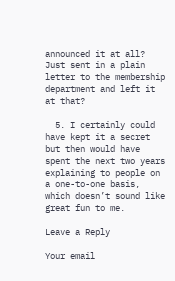announced it at all? Just sent in a plain letter to the membership department and left it at that?

  5. I certainly could have kept it a secret but then would have spent the next two years explaining to people on a one-to-one basis, which doesn’t sound like great fun to me.

Leave a Reply

Your email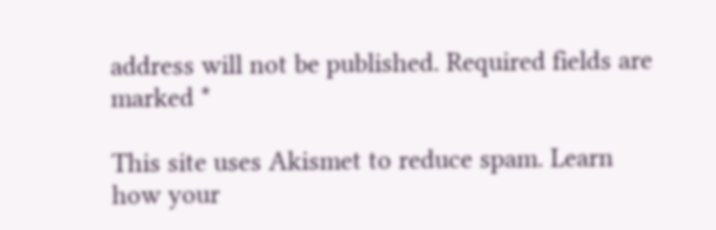address will not be published. Required fields are marked *

This site uses Akismet to reduce spam. Learn how your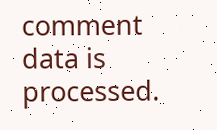comment data is processed.